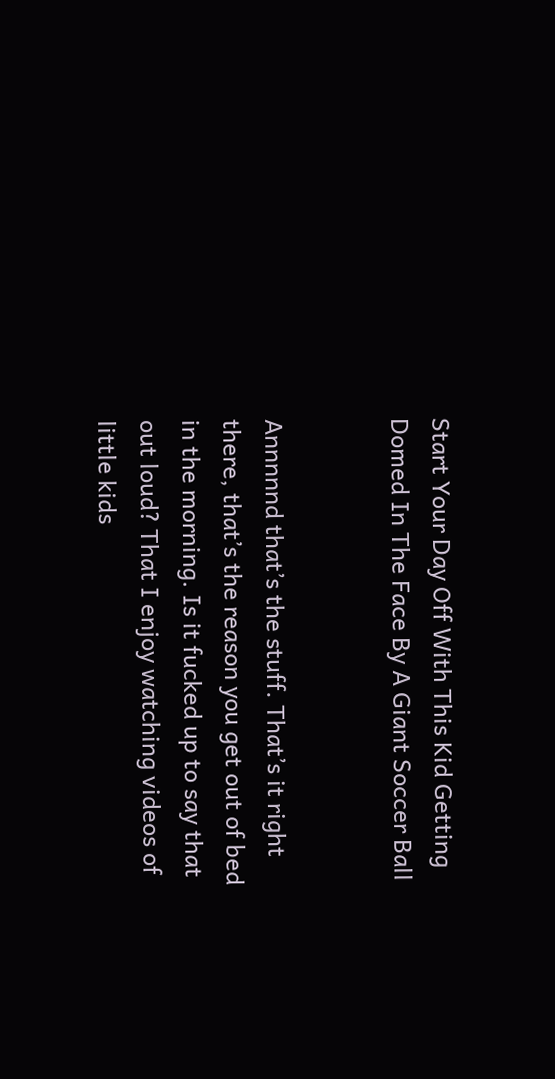Start Your Day Off With This Kid Getting Domed In The Face By A Giant Soccer Ball


Annnnnd that’s the stuff. That’s it right there, that’s the reason you get out of bed in the morning. Is it fucked up to say that out loud? That I enjoy watching videos of little kids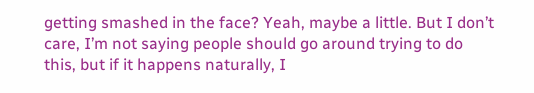getting smashed in the face? Yeah, maybe a little. But I don’t care, I’m not saying people should go around trying to do this, but if it happens naturally, I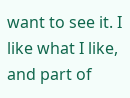want to see it. I like what I like, and part of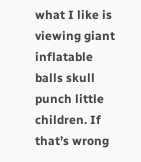what I like is viewing giant inflatable balls skull punch little children. If that’s wrong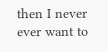then I never ever want to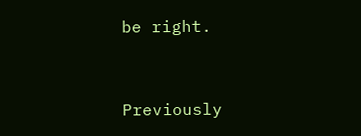be right.



Previously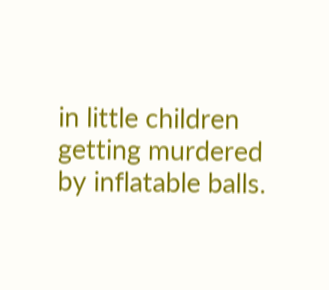in little children getting murdered by inflatable balls.